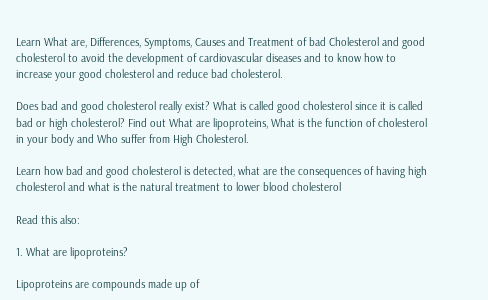Learn What are, Differences, Symptoms, Causes and Treatment of bad Cholesterol and good cholesterol to avoid the development of cardiovascular diseases and to know how to increase your good cholesterol and reduce bad cholesterol.

Does bad and good cholesterol really exist? What is called good cholesterol since it is called bad or high cholesterol? Find out What are lipoproteins, What is the function of cholesterol in your body and Who suffer from High Cholesterol.

Learn how bad and good cholesterol is detected, what are the consequences of having high cholesterol and what is the natural treatment to lower blood cholesterol

Read this also:

1. What are lipoproteins?

Lipoproteins are compounds made up of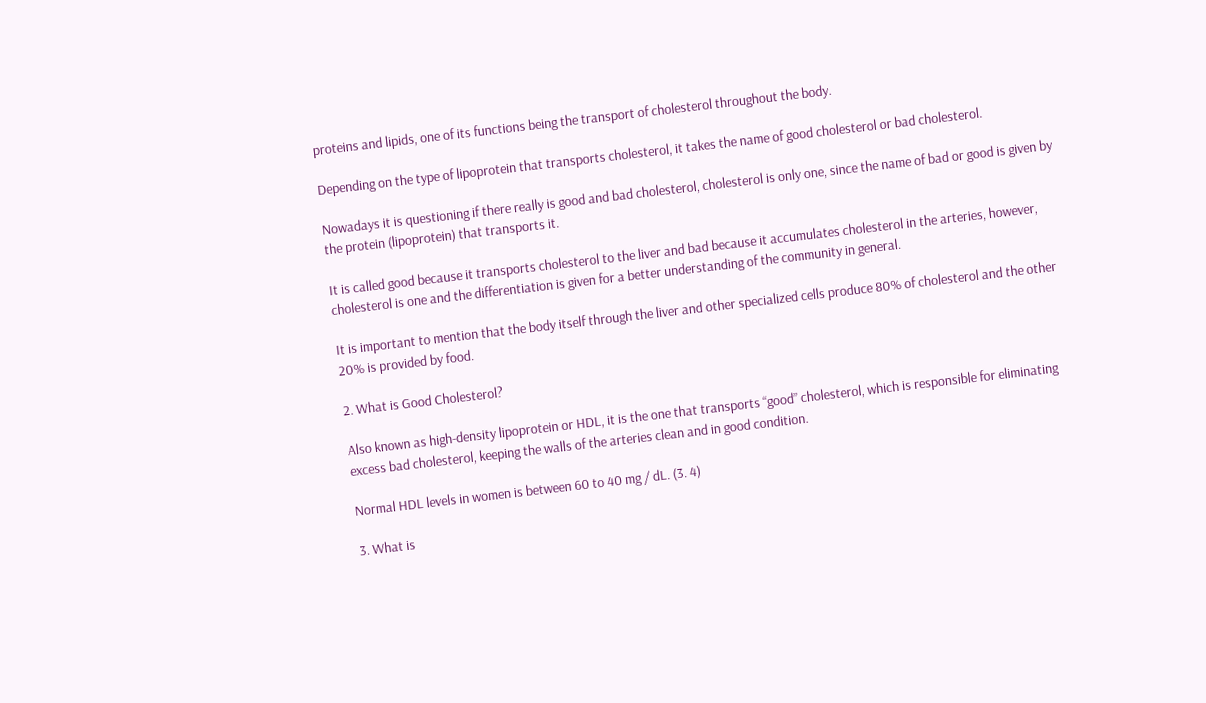proteins and lipids, one of its functions being the transport of cholesterol throughout the body.

Depending on the type of lipoprotein that transports cholesterol, it takes the name of good cholesterol or bad cholesterol.

Nowadays it is questioning if there really is good and bad cholesterol, cholesterol is only one, since the name of bad or good is given by the protein (lipoprotein) that transports it.

It is called good because it transports cholesterol to the liver and bad because it accumulates cholesterol in the arteries, however, cholesterol is one and the differentiation is given for a better understanding of the community in general.

It is important to mention that the body itself through the liver and other specialized cells produce 80% of cholesterol and the other 20% is provided by food.

2. What is Good Cholesterol?

Also known as high-density lipoprotein or HDL, it is the one that transports “good” cholesterol, which is responsible for eliminating excess bad cholesterol, keeping the walls of the arteries clean and in good condition.

Normal HDL levels in women is between 60 to 40 mg / dL. (3. 4)

3. What is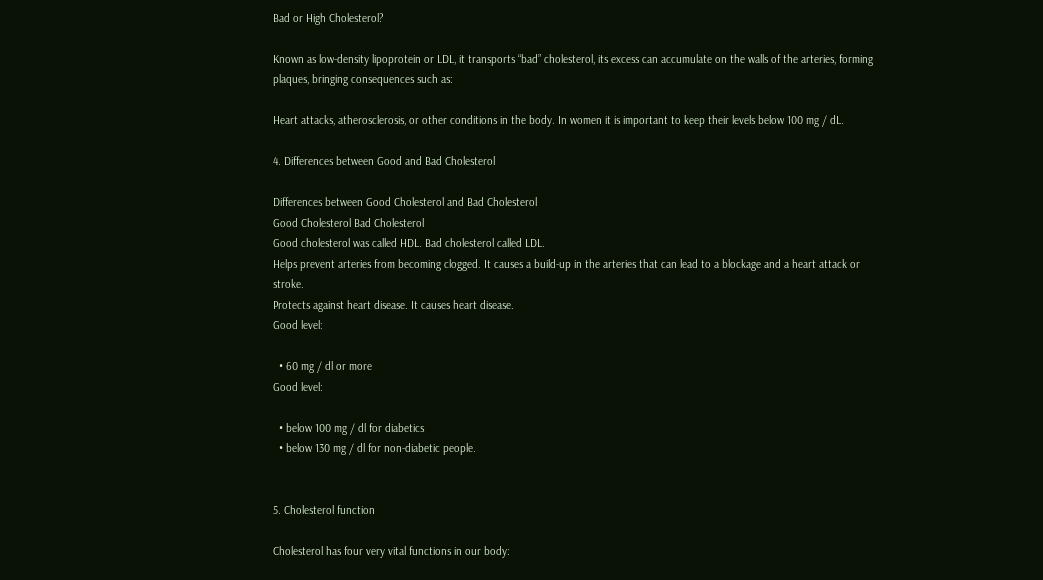Bad or High Cholesterol?

Known as low-density lipoprotein or LDL, it transports “bad” cholesterol, its excess can accumulate on the walls of the arteries, forming plaques, bringing consequences such as:

Heart attacks, atherosclerosis, or other conditions in the body. In women it is important to keep their levels below 100 mg / dL.

4. Differences between Good and Bad Cholesterol

Differences between Good Cholesterol and Bad Cholesterol
Good Cholesterol Bad Cholesterol
Good cholesterol was called HDL. Bad cholesterol called LDL.
Helps prevent arteries from becoming clogged. It causes a build-up in the arteries that can lead to a blockage and a heart attack or stroke.
Protects against heart disease. It causes heart disease.
Good level:

  • 60 mg / dl or more
Good level:

  • below 100 mg / dl for diabetics
  • below 130 mg / dl for non-diabetic people.


5. Cholesterol function

Cholesterol has four very vital functions in our body: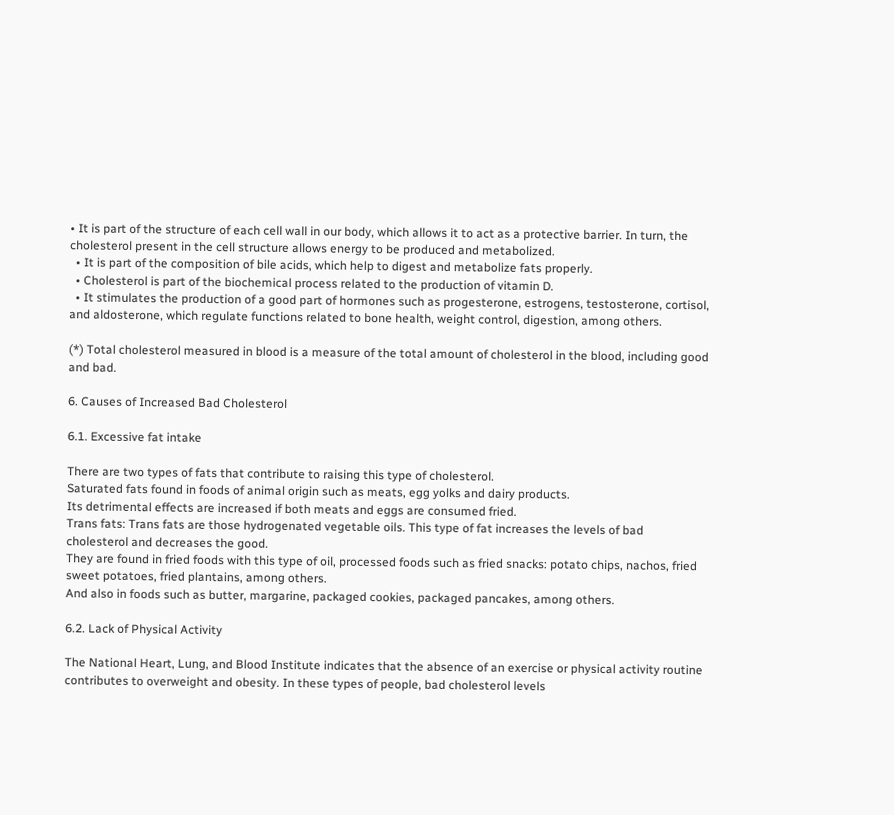• It is part of the structure of each cell wall in our body, which allows it to act as a protective barrier. In turn, the cholesterol present in the cell structure allows energy to be produced and metabolized.
  • It is part of the composition of bile acids, which help to digest and metabolize fats properly.
  • Cholesterol is part of the biochemical process related to the production of vitamin D.
  • It stimulates the production of a good part of hormones such as progesterone, estrogens, testosterone, cortisol, and aldosterone, which regulate functions related to bone health, weight control, digestion, among others.

(*) Total cholesterol measured in blood is a measure of the total amount of cholesterol in the blood, including good and bad.

6. Causes of Increased Bad Cholesterol

6.1. Excessive fat intake

There are two types of fats that contribute to raising this type of cholesterol.
Saturated fats found in foods of animal origin such as meats, egg yolks and dairy products.
Its detrimental effects are increased if both meats and eggs are consumed fried.
Trans fats: Trans fats are those hydrogenated vegetable oils. This type of fat increases the levels of bad cholesterol and decreases the good.
They are found in fried foods with this type of oil, processed foods such as fried snacks: potato chips, nachos, fried sweet potatoes, fried plantains, among others.
And also in foods such as butter, margarine, packaged cookies, packaged pancakes, among others.

6.2. Lack of Physical Activity

The National Heart, Lung, and Blood Institute indicates that the absence of an exercise or physical activity routine contributes to overweight and obesity. In these types of people, bad cholesterol levels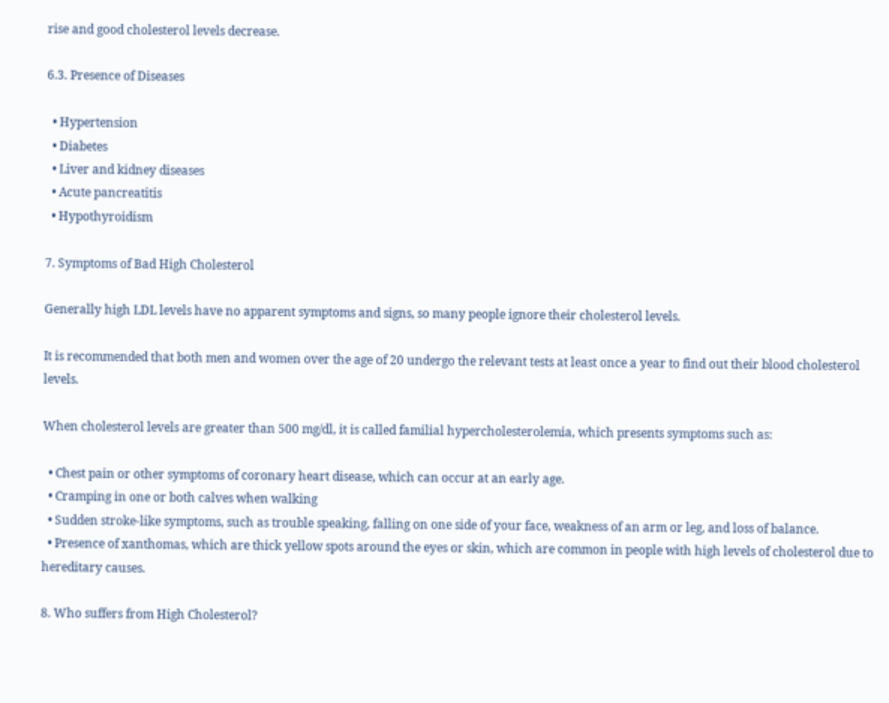rise and good cholesterol levels decrease.

6.3. Presence of Diseases

  • Hypertension
  • Diabetes
  • Liver and kidney diseases
  • Acute pancreatitis
  • Hypothyroidism

7. Symptoms of Bad High Cholesterol

Generally high LDL levels have no apparent symptoms and signs, so many people ignore their cholesterol levels.

It is recommended that both men and women over the age of 20 undergo the relevant tests at least once a year to find out their blood cholesterol levels.

When cholesterol levels are greater than 500 mg/dl, it is called familial hypercholesterolemia, which presents symptoms such as:

  • Chest pain or other symptoms of coronary heart disease, which can occur at an early age.
  • Cramping in one or both calves when walking
  • Sudden stroke-like symptoms, such as trouble speaking, falling on one side of your face, weakness of an arm or leg, and loss of balance.
  • Presence of xanthomas, which are thick yellow spots around the eyes or skin, which are common in people with high levels of cholesterol due to hereditary causes.

8. Who suffers from High Cholesterol?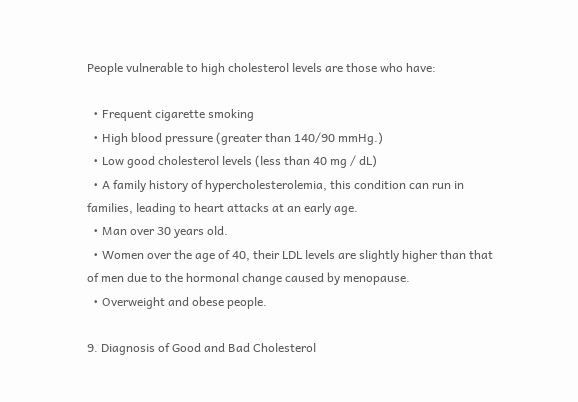People vulnerable to high cholesterol levels are those who have:

  • Frequent cigarette smoking
  • High blood pressure (greater than 140/90 mmHg.)
  • Low good cholesterol levels (less than 40 mg / dL)
  • A family history of hypercholesterolemia, this condition can run in families, leading to heart attacks at an early age.
  • Man over 30 years old.
  • Women over the age of 40, their LDL levels are slightly higher than that of men due to the hormonal change caused by menopause.
  • Overweight and obese people.

9. Diagnosis of Good and Bad Cholesterol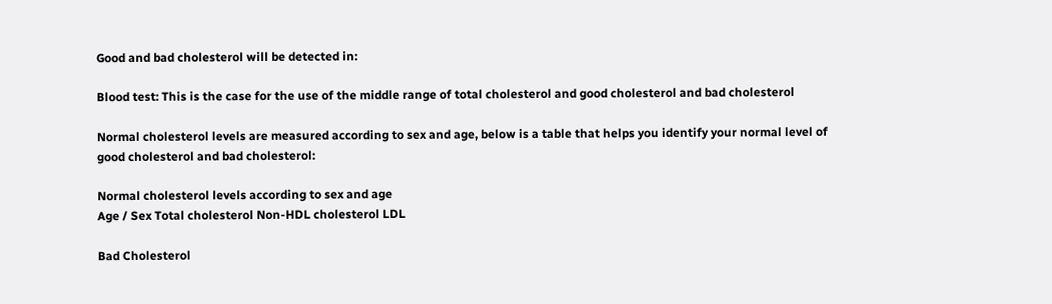Good and bad cholesterol will be detected in:

Blood test: This is the case for the use of the middle range of total cholesterol and good cholesterol and bad cholesterol

Normal cholesterol levels are measured according to sex and age, below is a table that helps you identify your normal level of good cholesterol and bad cholesterol:

Normal cholesterol levels according to sex and age
Age / Sex Total cholesterol Non-HDL cholesterol LDL

Bad Cholesterol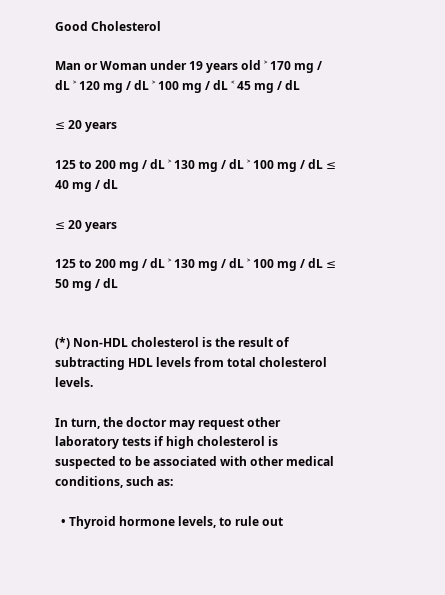Good Cholesterol

Man or Woman under 19 years old ˃ 170 mg / dL ˃ 120 mg / dL ˃ 100 mg / dL ˂ 45 mg / dL

≤ 20 years

125 to 200 mg / dL ˃ 130 mg / dL ˃ 100 mg / dL ≤ 40 mg / dL

≤ 20 years

125 to 200 mg / dL ˃ 130 mg / dL ˃ 100 mg / dL ≤ 50 mg / dL


(*) Non-HDL cholesterol is the result of subtracting HDL levels from total cholesterol levels.

In turn, the doctor may request other laboratory tests if high cholesterol is suspected to be associated with other medical conditions, such as:

  • Thyroid hormone levels, to rule out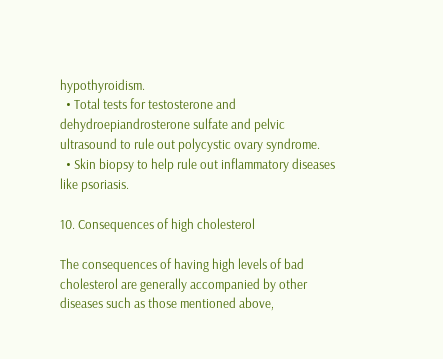hypothyroidism.
  • Total tests for testosterone and dehydroepiandrosterone sulfate and pelvic ultrasound to rule out polycystic ovary syndrome.
  • Skin biopsy to help rule out inflammatory diseases like psoriasis.

10. Consequences of high cholesterol

The consequences of having high levels of bad cholesterol are generally accompanied by other diseases such as those mentioned above,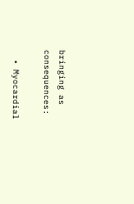bringing as consequences:

  • Myocardial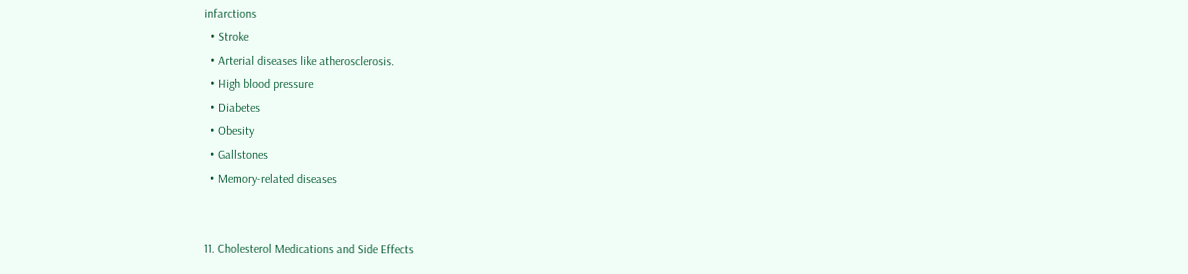infarctions
  • Stroke
  • Arterial diseases like atherosclerosis.
  • High blood pressure
  • Diabetes
  • Obesity
  • Gallstones
  • Memory-related diseases


11. Cholesterol Medications and Side Effects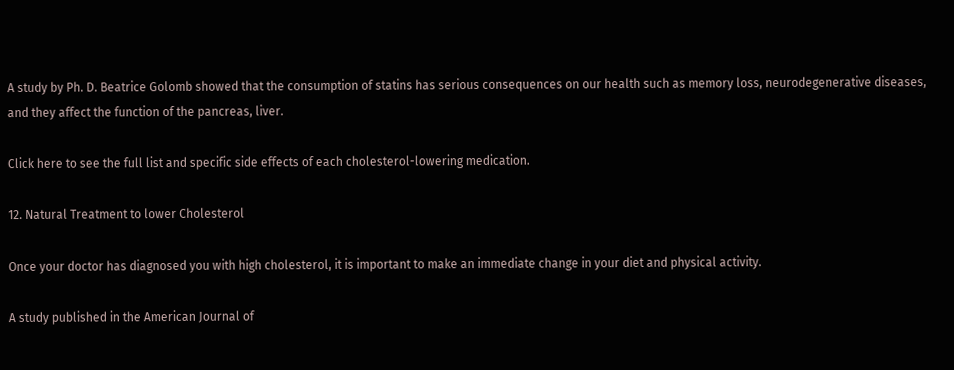A study by Ph. D. Beatrice Golomb showed that the consumption of statins has serious consequences on our health such as memory loss, neurodegenerative diseases, and they affect the function of the pancreas, liver.

Click here to see the full list and specific side effects of each cholesterol-lowering medication.

12. Natural Treatment to lower Cholesterol

Once your doctor has diagnosed you with high cholesterol, it is important to make an immediate change in your diet and physical activity.

A study published in the American Journal of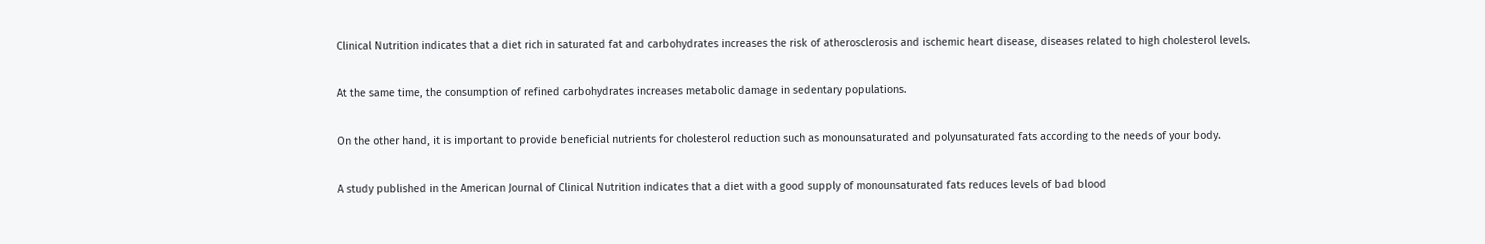Clinical Nutrition indicates that a diet rich in saturated fat and carbohydrates increases the risk of atherosclerosis and ischemic heart disease, diseases related to high cholesterol levels.

At the same time, the consumption of refined carbohydrates increases metabolic damage in sedentary populations.

On the other hand, it is important to provide beneficial nutrients for cholesterol reduction such as monounsaturated and polyunsaturated fats according to the needs of your body.

A study published in the American Journal of Clinical Nutrition indicates that a diet with a good supply of monounsaturated fats reduces levels of bad blood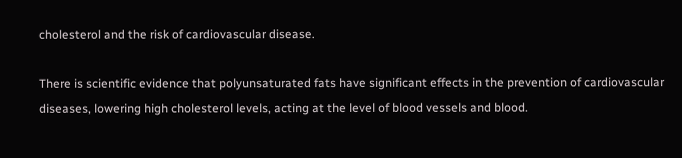cholesterol and the risk of cardiovascular disease.

There is scientific evidence that polyunsaturated fats have significant effects in the prevention of cardiovascular diseases, lowering high cholesterol levels, acting at the level of blood vessels and blood.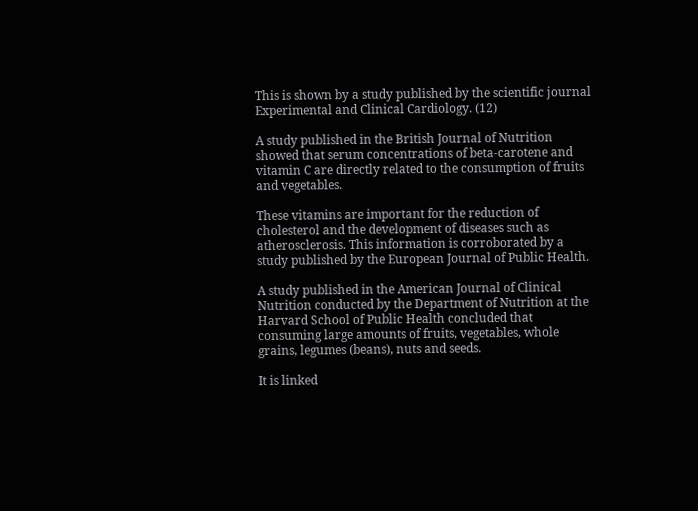This is shown by a study published by the scientific journal Experimental and Clinical Cardiology. (12)

A study published in the British Journal of Nutrition showed that serum concentrations of beta-carotene and vitamin C are directly related to the consumption of fruits and vegetables.

These vitamins are important for the reduction of cholesterol and the development of diseases such as atherosclerosis. This information is corroborated by a study published by the European Journal of Public Health.

A study published in the American Journal of Clinical Nutrition conducted by the Department of Nutrition at the Harvard School of Public Health concluded that consuming large amounts of fruits, vegetables, whole grains, legumes (beans), nuts and seeds.

It is linked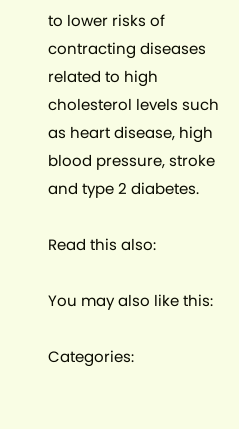to lower risks of contracting diseases related to high cholesterol levels such as heart disease, high blood pressure, stroke and type 2 diabetes.

Read this also:

You may also like this:

Categories: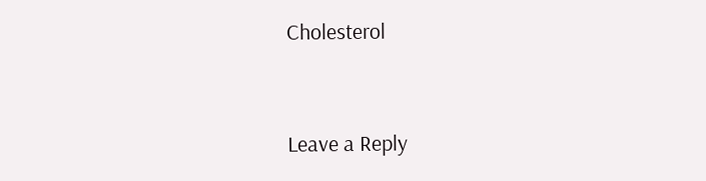Cholesterol


Leave a Reply